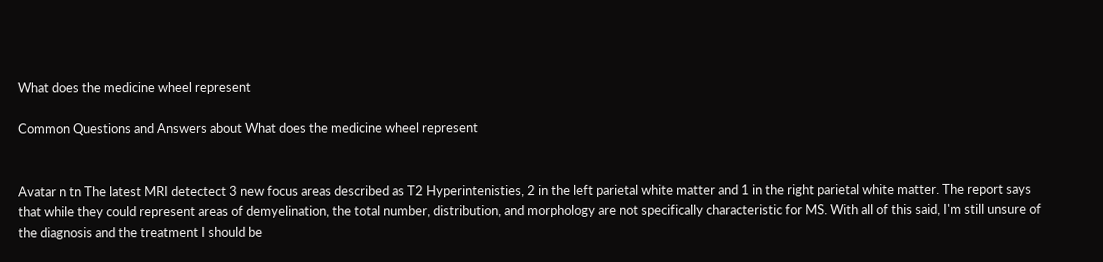What does the medicine wheel represent

Common Questions and Answers about What does the medicine wheel represent


Avatar n tn The latest MRI detectect 3 new focus areas described as T2 Hyperintenisties, 2 in the left parietal white matter and 1 in the right parietal white matter. The report says that while they could represent areas of demyelination, the total number, distribution, and morphology are not specifically characteristic for MS. With all of this said, I'm still unsure of the diagnosis and the treatment I should be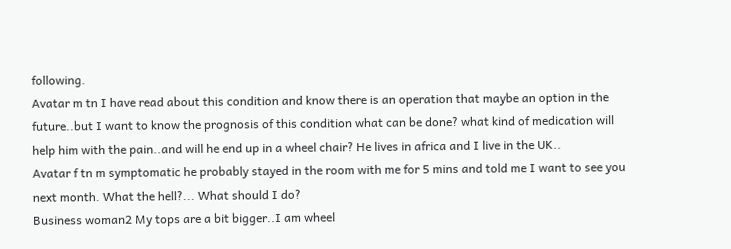following.
Avatar m tn I have read about this condition and know there is an operation that maybe an option in the future..but I want to know the prognosis of this condition what can be done? what kind of medication will help him with the pain..and will he end up in a wheel chair? He lives in africa and I live in the UK..
Avatar f tn m symptomatic he probably stayed in the room with me for 5 mins and told me I want to see you next month. What the hell?... What should I do?
Business woman2 My tops are a bit bigger..I am wheel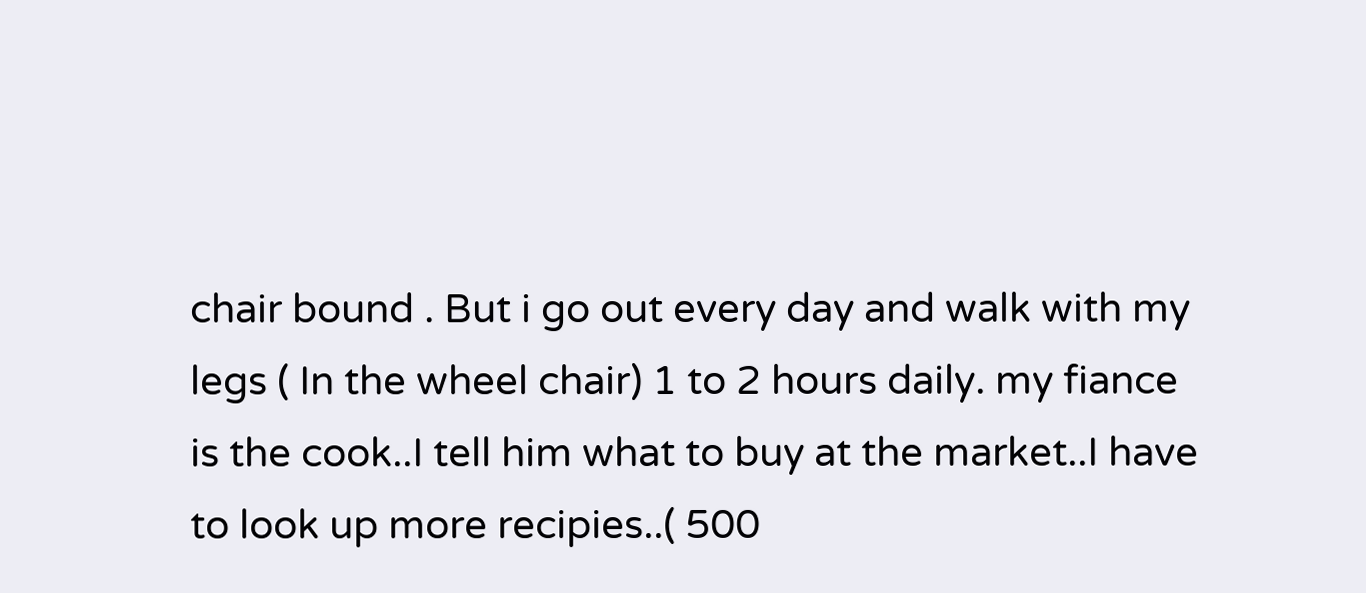chair bound . But i go out every day and walk with my legs ( In the wheel chair) 1 to 2 hours daily. my fiance is the cook..I tell him what to buy at the market..I have to look up more recipies..( 500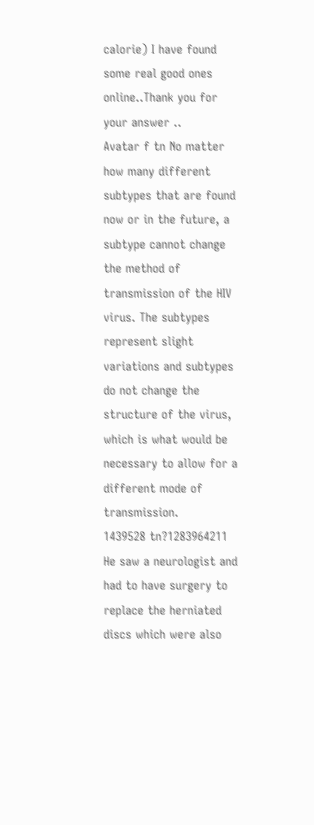calorie) I have found some real good ones online..Thank you for your answer ..
Avatar f tn No matter how many different subtypes that are found now or in the future, a subtype cannot change the method of transmission of the HIV virus. The subtypes represent slight variations and subtypes do not change the structure of the virus, which is what would be necessary to allow for a different mode of transmission.
1439528 tn?1283964211 He saw a neurologist and had to have surgery to replace the herniated discs which were also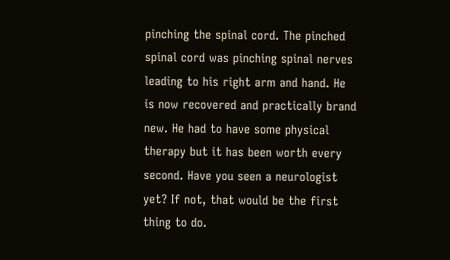pinching the spinal cord. The pinched spinal cord was pinching spinal nerves leading to his right arm and hand. He is now recovered and practically brand new. He had to have some physical therapy but it has been worth every second. Have you seen a neurologist yet? If not, that would be the first thing to do.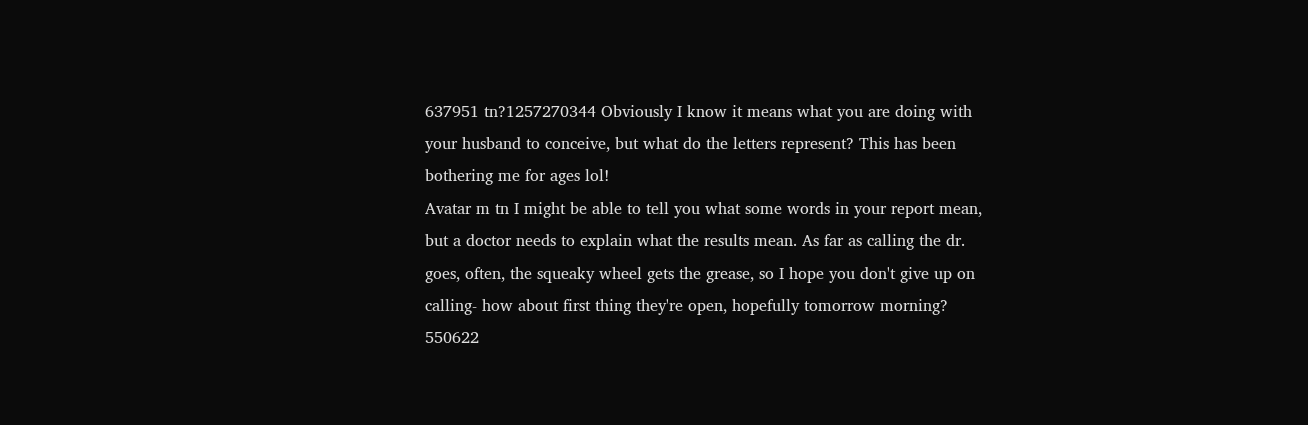637951 tn?1257270344 Obviously I know it means what you are doing with your husband to conceive, but what do the letters represent? This has been bothering me for ages lol!
Avatar m tn I might be able to tell you what some words in your report mean, but a doctor needs to explain what the results mean. As far as calling the dr. goes, often, the squeaky wheel gets the grease, so I hope you don't give up on calling- how about first thing they're open, hopefully tomorrow morning?
550622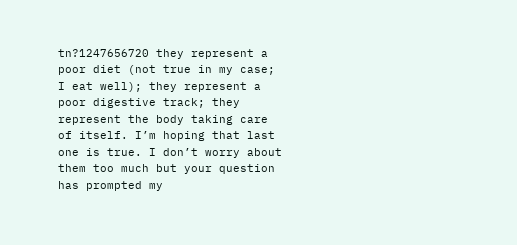tn?1247656720 they represent a poor diet (not true in my case; I eat well); they represent a poor digestive track; they represent the body taking care of itself. I’m hoping that last one is true. I don’t worry about them too much but your question has prompted my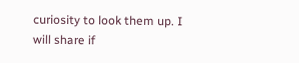curiosity to look them up. I will share if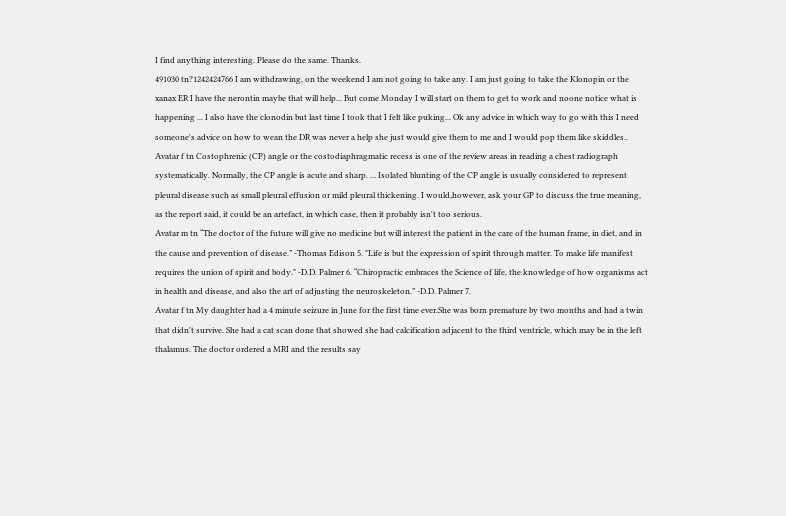I find anything interesting. Please do the same. Thanks.
491030 tn?1242424766 I am withdrawing, on the weekend I am not going to take any. I am just going to take the Klonopin or the xanax ER I have the nerontin maybe that will help... But come Monday I will start on them to get to work and noone notice what is happening ... I also have the clonodin but last time I took that I felt like puking... Ok any advice in which way to go with this I need someone's advice on how to wean the DR was never a help she just would give them to me and I would pop them like skiddles..
Avatar f tn Costophrenic (CP) angle or the costodiaphragmatic recess is one of the review areas in reading a chest radiograph systematically. Normally, the CP angle is acute and sharp. ... Isolated blunting of the CP angle is usually considered to represent pleural disease such as small pleural effusion or mild pleural thickening. I would,however, ask your GP to discuss the true meaning, as the report said, it could be an artefact, in which case, then it probably isn't too serious.
Avatar m tn “The doctor of the future will give no medicine but will interest the patient in the care of the human frame, in diet, and in the cause and prevention of disease.” -Thomas Edison 5. "Life is but the expression of spirit through matter. To make life manifest requires the union of spirit and body." -D.D. Palmer 6. “Chiropractic embraces the Science of life, the knowledge of how organisms act in health and disease, and also the art of adjusting the neuroskeleton.” -D.D. Palmer 7.
Avatar f tn My daughter had a 4 minute seizure in June for the first time ever.She was born premature by two months and had a twin that didn't survive. She had a cat scan done that showed she had calcification adjacent to the third ventricle, which may be in the left thalamus. The doctor ordered a MRI and the results say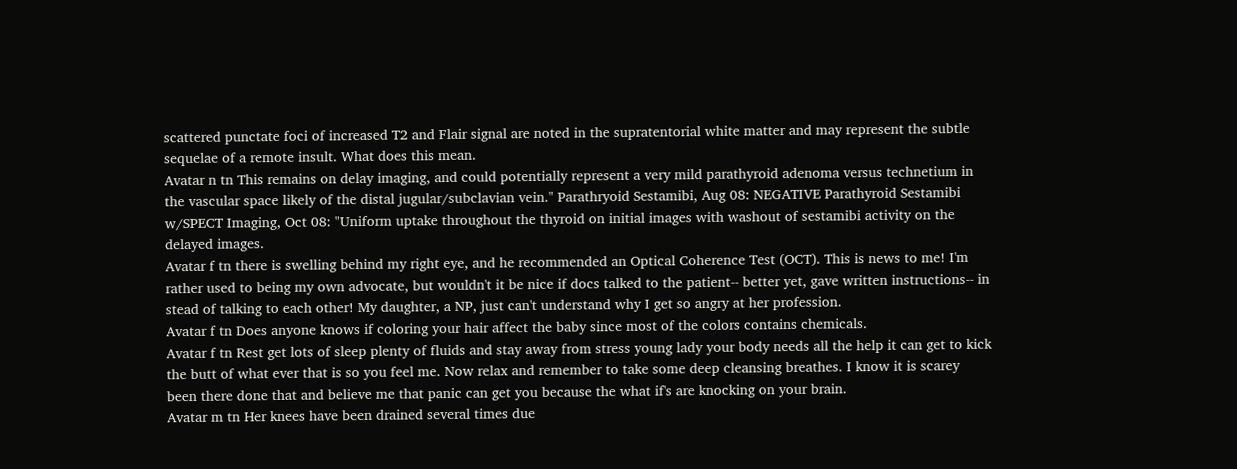scattered punctate foci of increased T2 and Flair signal are noted in the supratentorial white matter and may represent the subtle sequelae of a remote insult. What does this mean.
Avatar n tn This remains on delay imaging, and could potentially represent a very mild parathyroid adenoma versus technetium in the vascular space likely of the distal jugular/subclavian vein." Parathryoid Sestamibi, Aug 08: NEGATIVE Parathyroid Sestamibi w/SPECT Imaging, Oct 08: "Uniform uptake throughout the thyroid on initial images with washout of sestamibi activity on the delayed images.
Avatar f tn there is swelling behind my right eye, and he recommended an Optical Coherence Test (OCT). This is news to me! I'm rather used to being my own advocate, but wouldn't it be nice if docs talked to the patient-- better yet, gave written instructions-- in stead of talking to each other! My daughter, a NP, just can't understand why I get so angry at her profession.
Avatar f tn Does anyone knows if coloring your hair affect the baby since most of the colors contains chemicals.
Avatar f tn Rest get lots of sleep plenty of fluids and stay away from stress young lady your body needs all the help it can get to kick the butt of what ever that is so you feel me. Now relax and remember to take some deep cleansing breathes. I know it is scarey been there done that and believe me that panic can get you because the what if's are knocking on your brain.
Avatar m tn Her knees have been drained several times due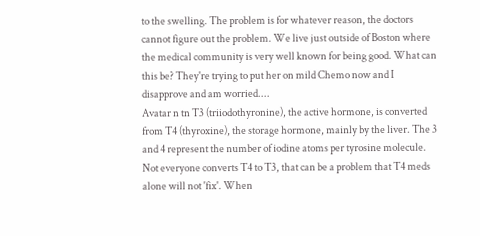to the swelling. The problem is for whatever reason, the doctors cannot figure out the problem. We live just outside of Boston where the medical community is very well known for being good. What can this be? They're trying to put her on mild Chemo now and I disapprove and am worried....
Avatar n tn T3 (triiodothyronine), the active hormone, is converted from T4 (thyroxine), the storage hormone, mainly by the liver. The 3 and 4 represent the number of iodine atoms per tyrosine molecule. Not everyone converts T4 to T3, that can be a problem that T4 meds alone will not 'fix'. When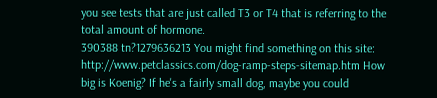you see tests that are just called T3 or T4 that is referring to the total amount of hormone.
390388 tn?1279636213 You might find something on this site: http://www.petclassics.com/dog-ramp-steps-sitemap.htm How big is Koenig? If he's a fairly small dog, maybe you could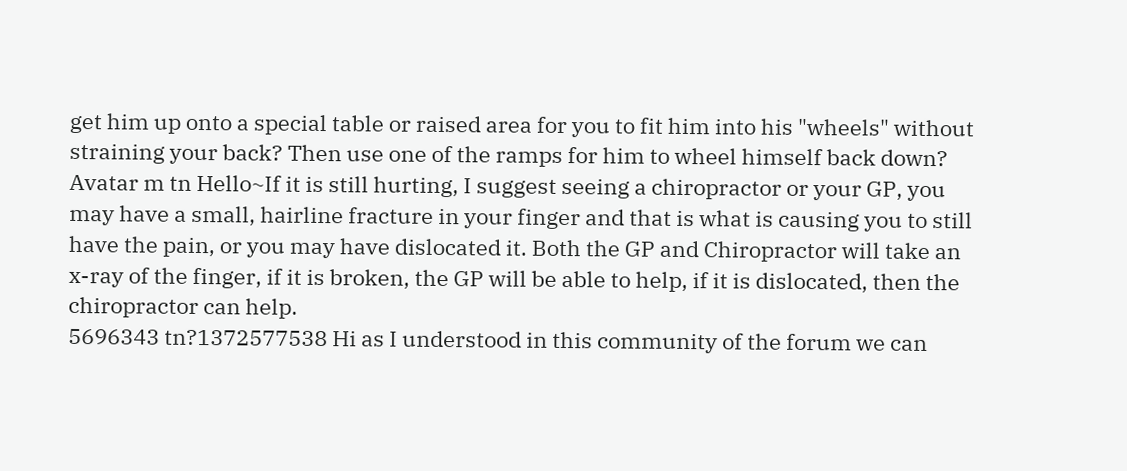get him up onto a special table or raised area for you to fit him into his "wheels" without straining your back? Then use one of the ramps for him to wheel himself back down?
Avatar m tn Hello~If it is still hurting, I suggest seeing a chiropractor or your GP, you may have a small, hairline fracture in your finger and that is what is causing you to still have the pain, or you may have dislocated it. Both the GP and Chiropractor will take an x-ray of the finger, if it is broken, the GP will be able to help, if it is dislocated, then the chiropractor can help.
5696343 tn?1372577538 Hi as I understood in this community of the forum we can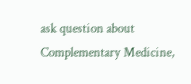ask question about Complementary Medicine,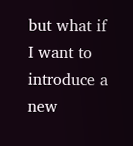but what if I want to introduce a new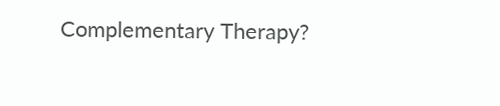Complementary Therapy?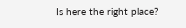Is here the right place?